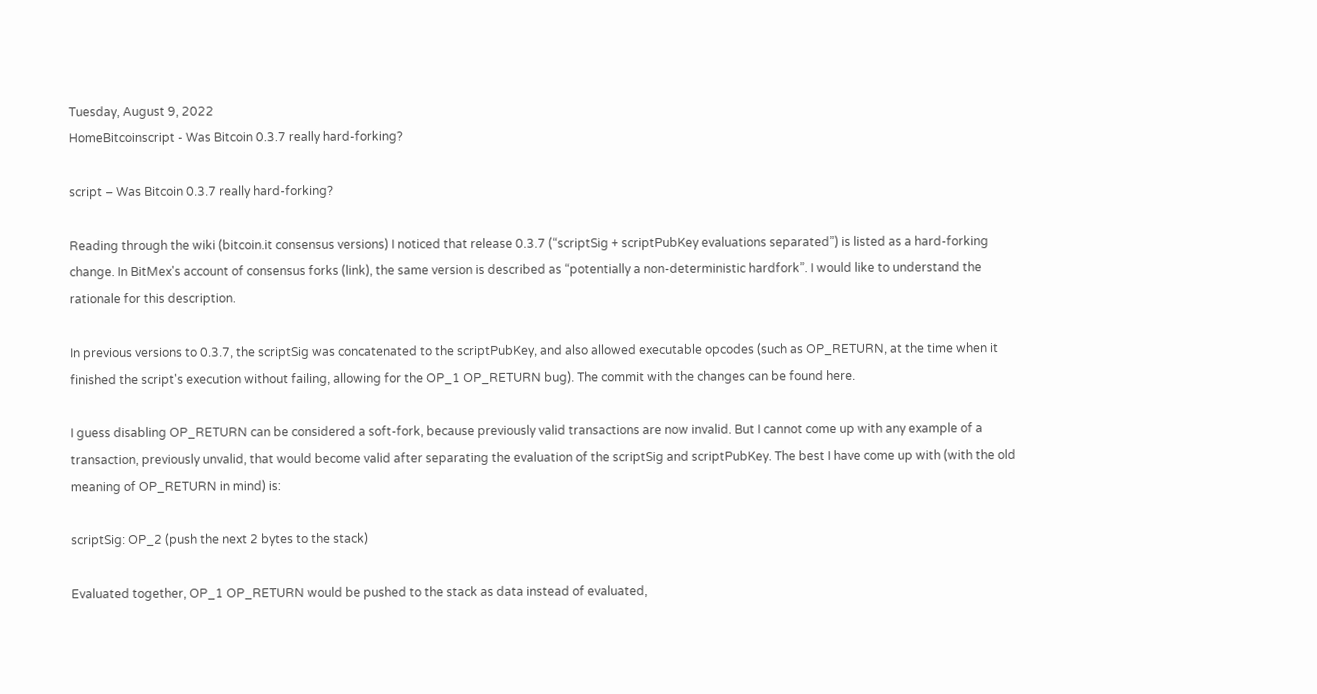Tuesday, August 9, 2022
HomeBitcoinscript - Was Bitcoin 0.3.7 really hard-forking?

script – Was Bitcoin 0.3.7 really hard-forking?

Reading through the wiki (bitcoin.it consensus versions) I noticed that release 0.3.7 (“scriptSig + scriptPubKey evaluations separated”) is listed as a hard-forking change. In BitMex's account of consensus forks (link), the same version is described as “potentially a non-deterministic hardfork”. I would like to understand the rationale for this description.

In previous versions to 0.3.7, the scriptSig was concatenated to the scriptPubKey, and also allowed executable opcodes (such as OP_RETURN, at the time when it finished the script's execution without failing, allowing for the OP_1 OP_RETURN bug). The commit with the changes can be found here.

I guess disabling OP_RETURN can be considered a soft-fork, because previously valid transactions are now invalid. But I cannot come up with any example of a transaction, previously unvalid, that would become valid after separating the evaluation of the scriptSig and scriptPubKey. The best I have come up with (with the old meaning of OP_RETURN in mind) is:

scriptSig: OP_2 (push the next 2 bytes to the stack)

Evaluated together, OP_1 OP_RETURN would be pushed to the stack as data instead of evaluated,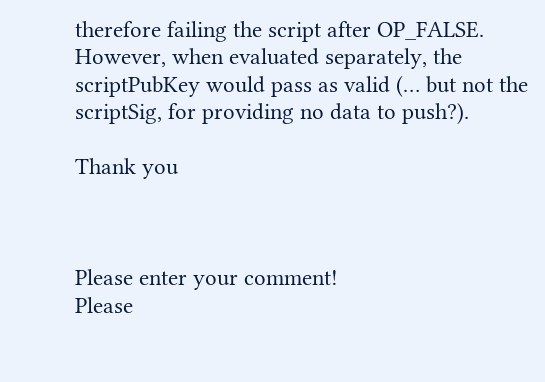therefore failing the script after OP_FALSE. However, when evaluated separately, the scriptPubKey would pass as valid (… but not the scriptSig, for providing no data to push?).

Thank you



Please enter your comment!
Please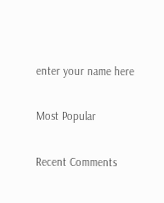enter your name here

Most Popular

Recent Comments